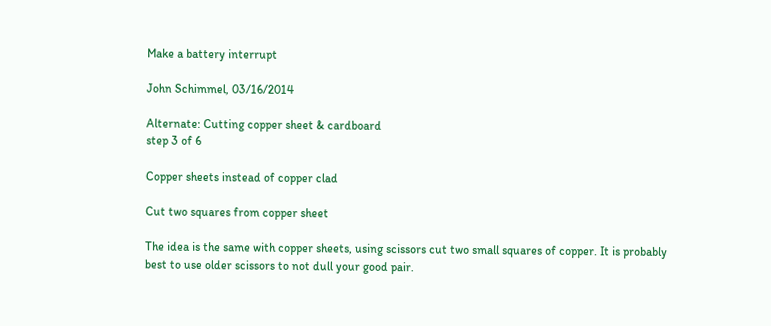Make a battery interrupt

John Schimmel, 03/16/2014

Alternate: Cutting copper sheet & cardboard
step 3 of 6

Copper sheets instead of copper clad

Cut two squares from copper sheet

The idea is the same with copper sheets, using scissors cut two small squares of copper. It is probably best to use older scissors to not dull your good pair.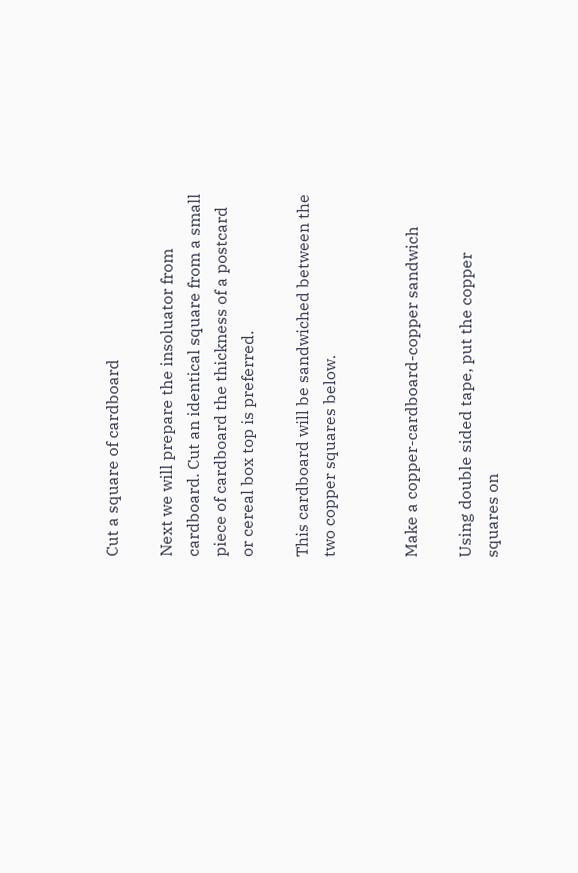Cut a square of cardboard

Next we will prepare the insoluator from cardboard. Cut an identical square from a small piece of cardboard the thickness of a postcard or cereal box top is preferred.

This cardboard will be sandwiched between the two copper squares below.


Make a copper-cardboard-copper sandwich

Using double sided tape, put the copper squares on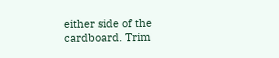either side of the cardboard. Trim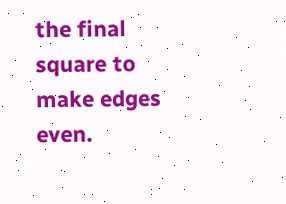the final square to make edges even.